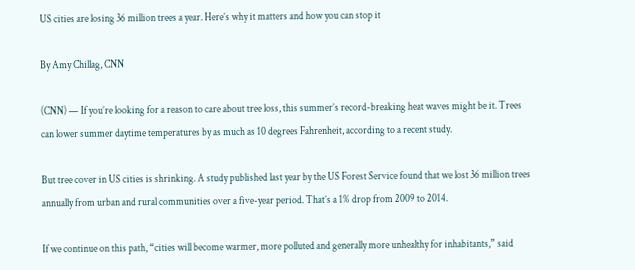US cities are losing 36 million trees a year. Here’s why it matters and how you can stop it

By Amy Chillag, CNN

(CNN) — If you’re looking for a reason to care about tree loss, this summer’s record-breaking heat waves might be it. Trees can lower summer daytime temperatures by as much as 10 degrees Fahrenheit, according to a recent study.

But tree cover in US cities is shrinking. A study published last year by the US Forest Service found that we lost 36 million trees annually from urban and rural communities over a five-year period. That’s a 1% drop from 2009 to 2014.

If we continue on this path, “cities will become warmer, more polluted and generally more unhealthy for inhabitants,” said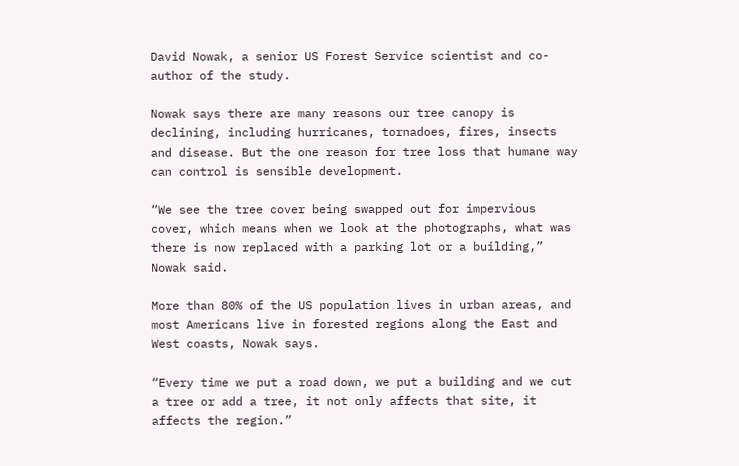David Nowak, a senior US Forest Service scientist and co-author of the study.

Nowak says there are many reasons our tree canopy is declining, including hurricanes, tornadoes, fires, insects and disease. But the one reason for tree loss that humane way can control is sensible development.

“We see the tree cover being swapped out for impervious cover, which means when we look at the photographs, what was there is now replaced with a parking lot or a building,” Nowak said.

More than 80% of the US population lives in urban areas, and most Americans live in forested regions along the East and West coasts, Nowak says.

“Every time we put a road down, we put a building and we cut a tree or add a tree, it not only affects that site, it affects the region.”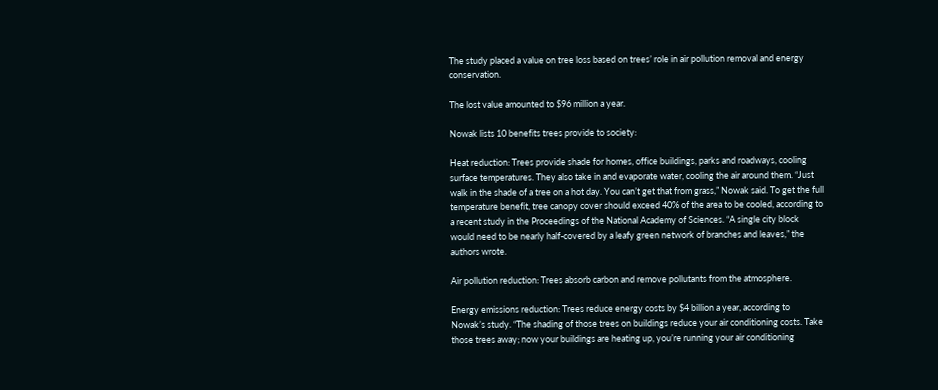The study placed a value on tree loss based on trees’ role in air pollution removal and energy conservation.

The lost value amounted to $96 million a year.

Nowak lists 10 benefits trees provide to society:

Heat reduction: Trees provide shade for homes, office buildings, parks and roadways, cooling surface temperatures. They also take in and evaporate water, cooling the air around them. “Just walk in the shade of a tree on a hot day. You can’t get that from grass,” Nowak said. To get the full temperature benefit, tree canopy cover should exceed 40% of the area to be cooled, according to a recent study in the Proceedings of the National Academy of Sciences. “A single city block would need to be nearly half-covered by a leafy green network of branches and leaves,” the authors wrote.

Air pollution reduction: Trees absorb carbon and remove pollutants from the atmosphere.

Energy emissions reduction: Trees reduce energy costs by $4 billion a year, according to Nowak’s study. “The shading of those trees on buildings reduce your air conditioning costs. Take those trees away; now your buildings are heating up, you’re running your air conditioning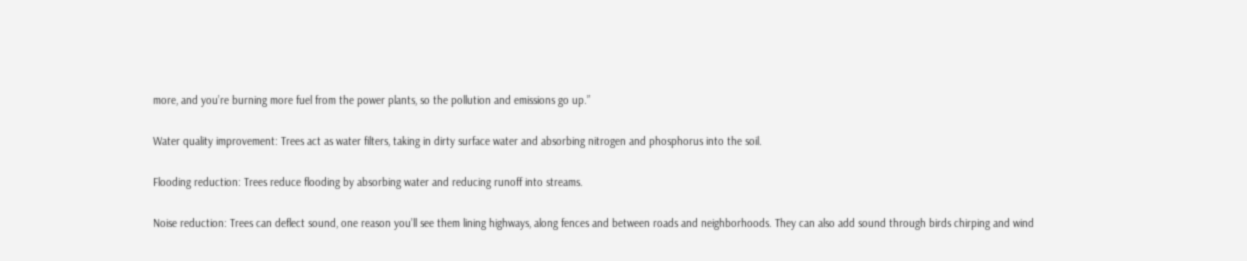more, and you’re burning more fuel from the power plants, so the pollution and emissions go up.”

Water quality improvement: Trees act as water filters, taking in dirty surface water and absorbing nitrogen and phosphorus into the soil.

Flooding reduction: Trees reduce flooding by absorbing water and reducing runoff into streams.

Noise reduction: Trees can deflect sound, one reason you’ll see them lining highways, along fences and between roads and neighborhoods. They can also add sound through birds chirping and wind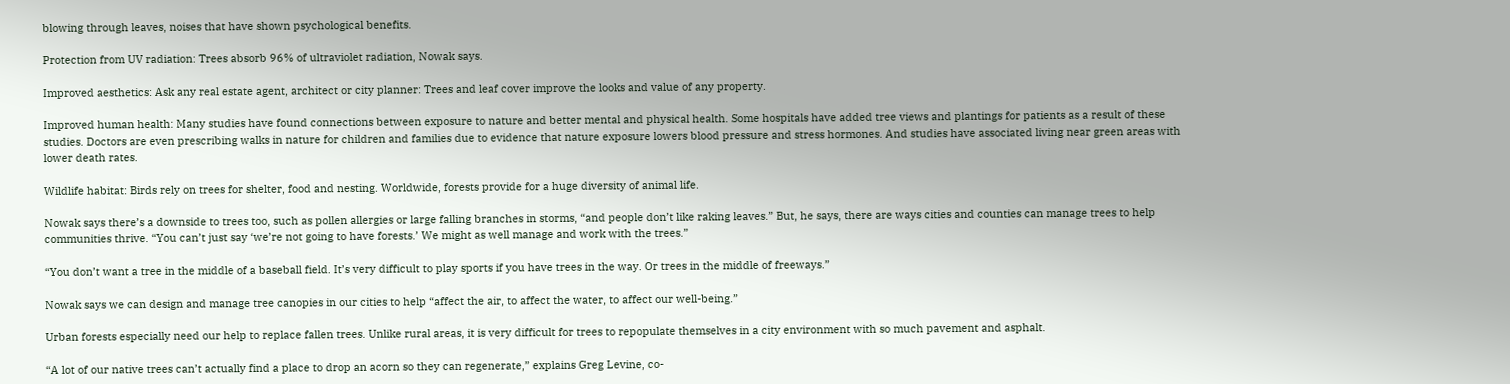blowing through leaves, noises that have shown psychological benefits.

Protection from UV radiation: Trees absorb 96% of ultraviolet radiation, Nowak says.

Improved aesthetics: Ask any real estate agent, architect or city planner: Trees and leaf cover improve the looks and value of any property.

Improved human health: Many studies have found connections between exposure to nature and better mental and physical health. Some hospitals have added tree views and plantings for patients as a result of these studies. Doctors are even prescribing walks in nature for children and families due to evidence that nature exposure lowers blood pressure and stress hormones. And studies have associated living near green areas with lower death rates.

Wildlife habitat: Birds rely on trees for shelter, food and nesting. Worldwide, forests provide for a huge diversity of animal life.

Nowak says there’s a downside to trees too, such as pollen allergies or large falling branches in storms, “and people don’t like raking leaves.” But, he says, there are ways cities and counties can manage trees to help communities thrive. “You can’t just say ‘we’re not going to have forests.’ We might as well manage and work with the trees.”

“You don’t want a tree in the middle of a baseball field. It’s very difficult to play sports if you have trees in the way. Or trees in the middle of freeways.”

Nowak says we can design and manage tree canopies in our cities to help “affect the air, to affect the water, to affect our well-being.”

Urban forests especially need our help to replace fallen trees. Unlike rural areas, it is very difficult for trees to repopulate themselves in a city environment with so much pavement and asphalt.

“A lot of our native trees can’t actually find a place to drop an acorn so they can regenerate,” explains Greg Levine, co-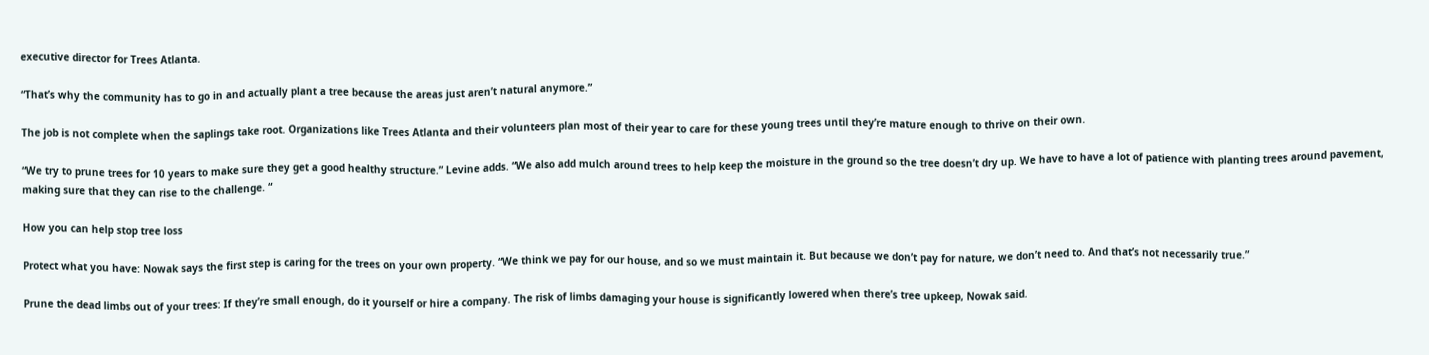executive director for Trees Atlanta.

“That’s why the community has to go in and actually plant a tree because the areas just aren’t natural anymore.”

The job is not complete when the saplings take root. Organizations like Trees Atlanta and their volunteers plan most of their year to care for these young trees until they’re mature enough to thrive on their own.

“We try to prune trees for 10 years to make sure they get a good healthy structure.” Levine adds. “We also add mulch around trees to help keep the moisture in the ground so the tree doesn’t dry up. We have to have a lot of patience with planting trees around pavement, making sure that they can rise to the challenge. “

How you can help stop tree loss

Protect what you have: Nowak says the first step is caring for the trees on your own property. “We think we pay for our house, and so we must maintain it. But because we don’t pay for nature, we don’t need to. And that’s not necessarily true.”

Prune the dead limbs out of your trees: If they’re small enough, do it yourself or hire a company. The risk of limbs damaging your house is significantly lowered when there’s tree upkeep, Nowak said.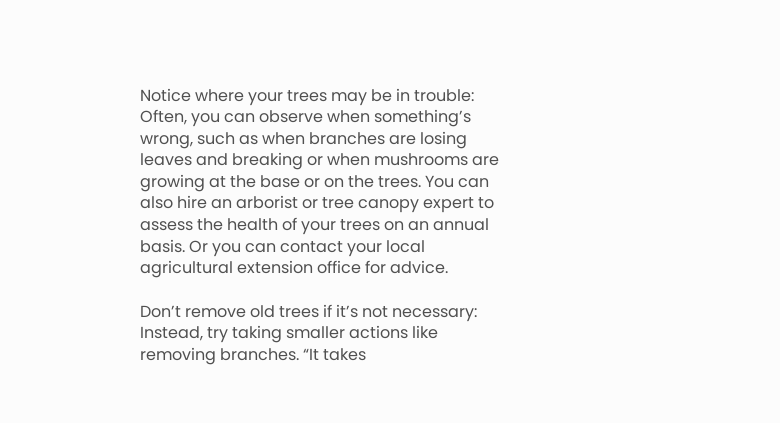Notice where your trees may be in trouble: Often, you can observe when something’s wrong, such as when branches are losing leaves and breaking or when mushrooms are growing at the base or on the trees. You can also hire an arborist or tree canopy expert to assess the health of your trees on an annual basis. Or you can contact your local agricultural extension office for advice.

Don’t remove old trees if it’s not necessary: Instead, try taking smaller actions like removing branches. “It takes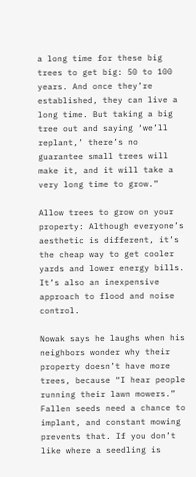a long time for these big trees to get big: 50 to 100 years. And once they’re established, they can live a long time. But taking a big tree out and saying ‘we’ll replant,’ there’s no guarantee small trees will make it, and it will take a very long time to grow.”

Allow trees to grow on your property: Although everyone’s aesthetic is different, it’s the cheap way to get cooler yards and lower energy bills. It’s also an inexpensive approach to flood and noise control.

Nowak says he laughs when his neighbors wonder why their property doesn’t have more trees, because “I hear people running their lawn mowers.” Fallen seeds need a chance to implant, and constant mowing prevents that. If you don’t like where a seedling is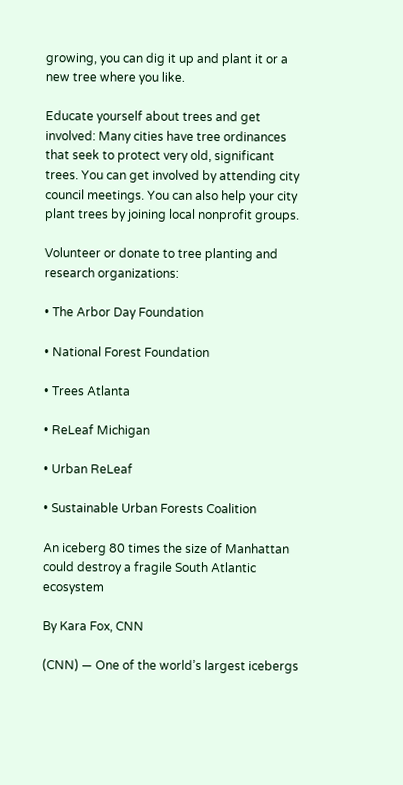growing, you can dig it up and plant it or a new tree where you like.

Educate yourself about trees and get involved: Many cities have tree ordinances that seek to protect very old, significant trees. You can get involved by attending city council meetings. You can also help your city plant trees by joining local nonprofit groups.

Volunteer or donate to tree planting and research organizations:

• The Arbor Day Foundation

• National Forest Foundation

• Trees Atlanta

• ReLeaf Michigan

• Urban ReLeaf

• Sustainable Urban Forests Coalition

An iceberg 80 times the size of Manhattan could destroy a fragile South Atlantic ecosystem

By Kara Fox, CNN

(CNN) — One of the world’s largest icebergs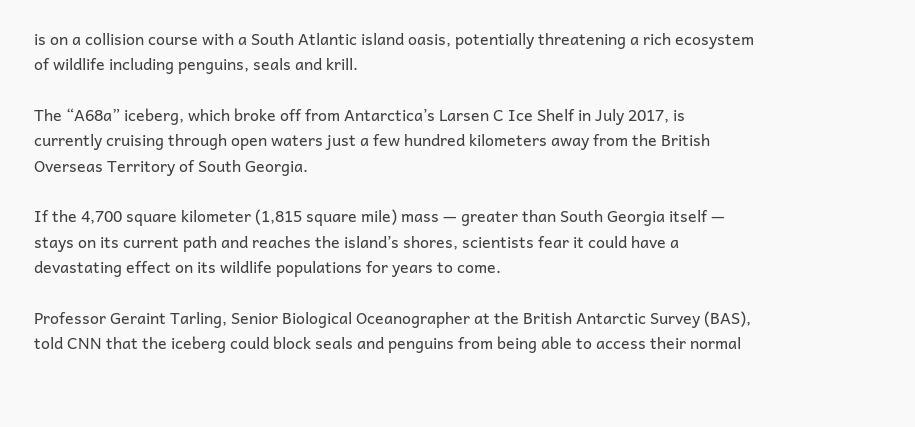is on a collision course with a South Atlantic island oasis, potentially threatening a rich ecosystem of wildlife including penguins, seals and krill.

The “A68a” iceberg, which broke off from Antarctica’s Larsen C Ice Shelf in July 2017, is currently cruising through open waters just a few hundred kilometers away from the British Overseas Territory of South Georgia.

If the 4,700 square kilometer (1,815 square mile) mass — greater than South Georgia itself — stays on its current path and reaches the island’s shores, scientists fear it could have a devastating effect on its wildlife populations for years to come.

Professor Geraint Tarling, Senior Biological Oceanographer at the British Antarctic Survey (BAS), told CNN that the iceberg could block seals and penguins from being able to access their normal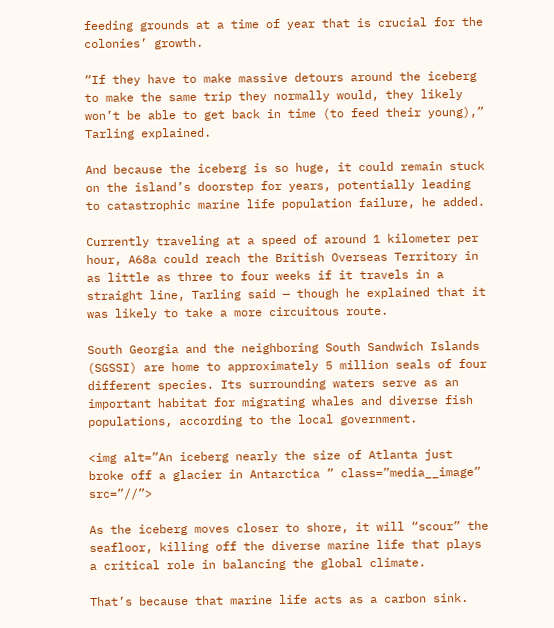feeding grounds at a time of year that is crucial for the colonies’ growth.

“If they have to make massive detours around the iceberg to make the same trip they normally would, they likely won’t be able to get back in time (to feed their young),” Tarling explained.

And because the iceberg is so huge, it could remain stuck on the island’s doorstep for years, potentially leading to catastrophic marine life population failure, he added.

Currently traveling at a speed of around 1 kilometer per hour, A68a could reach the British Overseas Territory in as little as three to four weeks if it travels in a straight line, Tarling said — though he explained that it was likely to take a more circuitous route.

South Georgia and the neighboring South Sandwich Islands (SGSSI) are home to approximately 5 million seals of four different species. Its surrounding waters serve as an important habitat for migrating whales and diverse fish populations, according to the local government.

<img alt=”An iceberg nearly the size of Atlanta just broke off a glacier in Antarctica ” class=”media__image” src=”//”>

As the iceberg moves closer to shore, it will “scour” the seafloor, killing off the diverse marine life that plays a critical role in balancing the global climate.

That’s because that marine life acts as a carbon sink.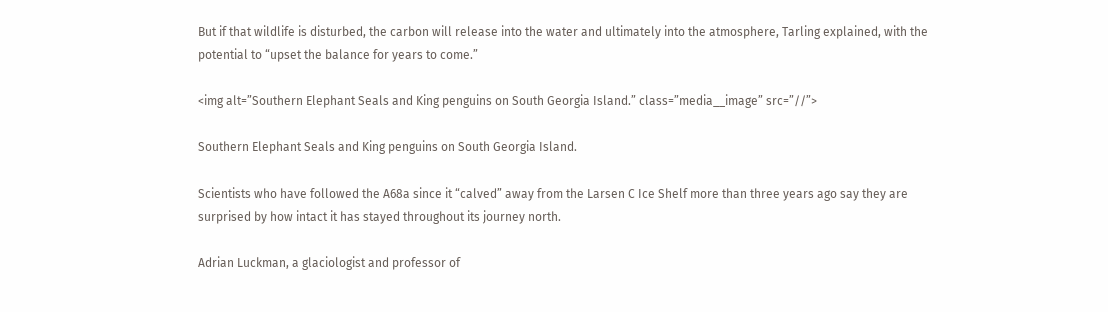But if that wildlife is disturbed, the carbon will release into the water and ultimately into the atmosphere, Tarling explained, with the potential to “upset the balance for years to come.”

<img alt=”Southern Elephant Seals and King penguins on South Georgia Island.” class=”media__image” src=”//”>

Southern Elephant Seals and King penguins on South Georgia Island.

Scientists who have followed the A68a since it “calved” away from the Larsen C Ice Shelf more than three years ago say they are surprised by how intact it has stayed throughout its journey north.

Adrian Luckman, a glaciologist and professor of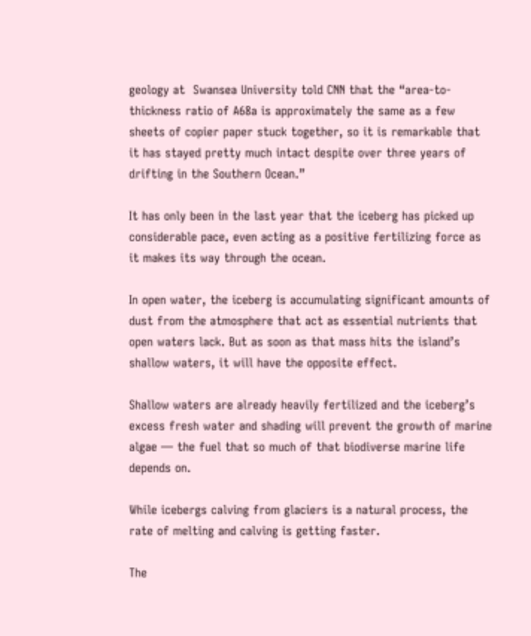geology at  Swansea University told CNN that the “area-to-thickness ratio of A68a is approximately the same as a few sheets of copier paper stuck together, so it is remarkable that it has stayed pretty much intact despite over three years of drifting in the Southern Ocean.”

It has only been in the last year that the iceberg has picked up considerable pace, even acting as a positive fertilizing force as it makes its way through the ocean.

In open water, the iceberg is accumulating significant amounts of dust from the atmosphere that act as essential nutrients that open waters lack. But as soon as that mass hits the island’s shallow waters, it will have the opposite effect.

Shallow waters are already heavily fertilized and the iceberg’s excess fresh water and shading will prevent the growth of marine algae — the fuel that so much of that biodiverse marine life depends on.

While icebergs calving from glaciers is a natural process, the rate of melting and calving is getting faster.

The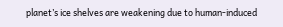planet’s ice shelves are weakening due to human-induced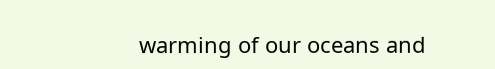warming of our oceans and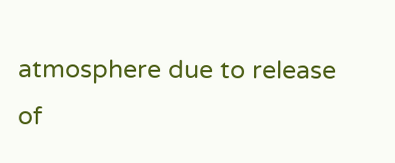atmosphere due to release of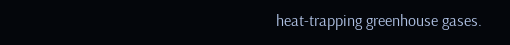heat-trapping greenhouse gases.